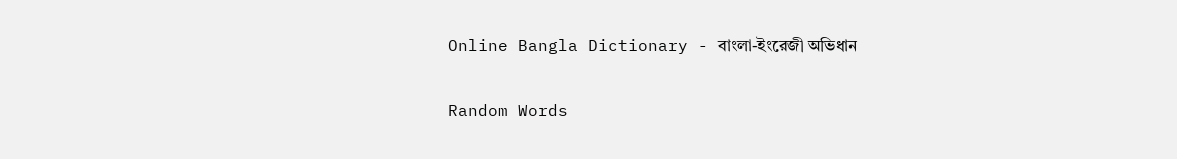Online Bangla Dictionary - বাংলা-ইংরেজী অভিধান

Random Words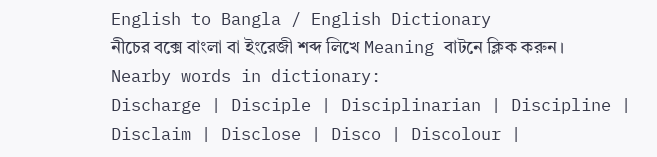English to Bangla / English Dictionary
নীচের বক্সে বাংলা বা ইংরেজী শব্দ লিখে Meaning বাটনে ক্লিক করুন।
Nearby words in dictionary:
Discharge | Disciple | Disciplinarian | Discipline | Disclaim | Disclose | Disco | Discolour |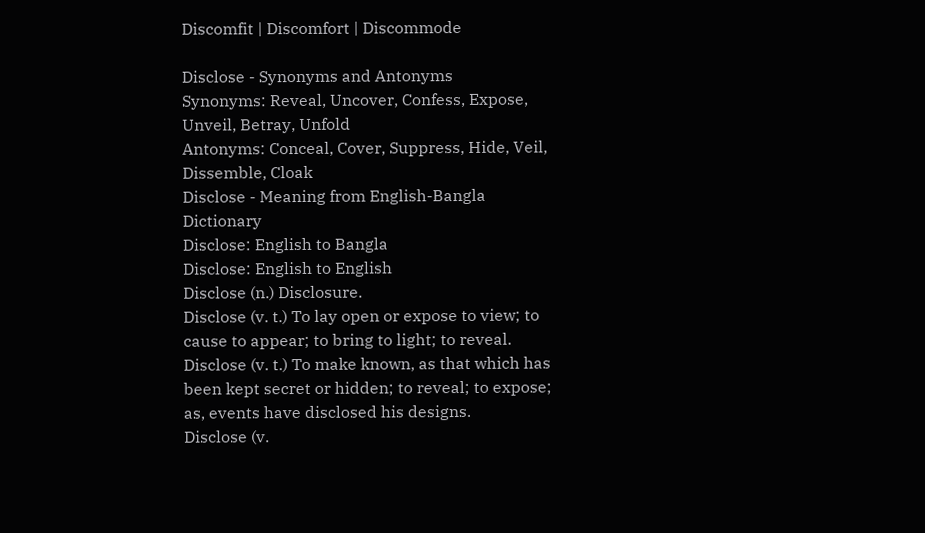Discomfit | Discomfort | Discommode

Disclose - Synonyms and Antonyms
Synonyms: Reveal, Uncover, Confess, Expose, Unveil, Betray, Unfold
Antonyms: Conceal, Cover, Suppress, Hide, Veil, Dissemble, Cloak
Disclose - Meaning from English-Bangla Dictionary
Disclose: English to Bangla
Disclose: English to English
Disclose (n.) Disclosure.
Disclose (v. t.) To lay open or expose to view; to cause to appear; to bring to light; to reveal.
Disclose (v. t.) To make known, as that which has been kept secret or hidden; to reveal; to expose; as, events have disclosed his designs.
Disclose (v.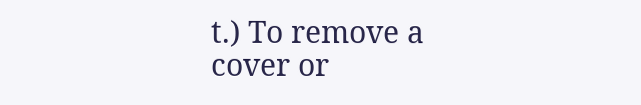t.) To remove a cover or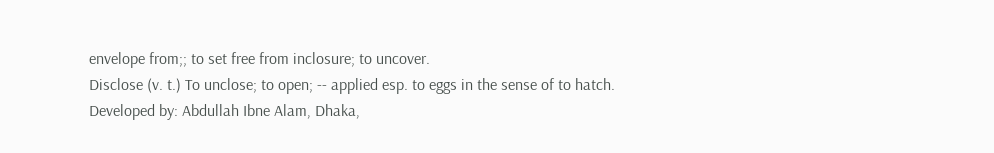envelope from;; to set free from inclosure; to uncover.
Disclose (v. t.) To unclose; to open; -- applied esp. to eggs in the sense of to hatch.
Developed by: Abdullah Ibne Alam, Dhaka,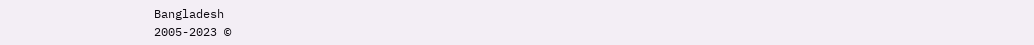Bangladesh
2005-2023 ©